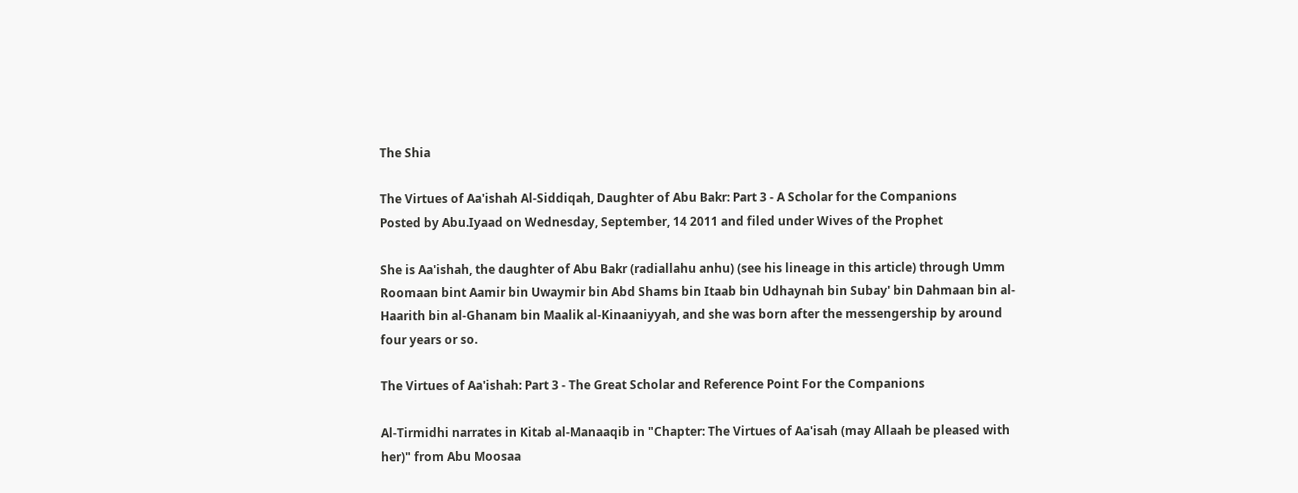The Shia

The Virtues of Aa'ishah Al-Siddiqah, Daughter of Abu Bakr: Part 3 - A Scholar for the Companions
Posted by Abu.Iyaad on Wednesday, September, 14 2011 and filed under Wives of the Prophet

She is Aa'ishah, the daughter of Abu Bakr (radiallahu anhu) (see his lineage in this article) through Umm Roomaan bint Aamir bin Uwaymir bin Abd Shams bin Itaab bin Udhaynah bin Subay' bin Dahmaan bin al-Haarith bin al-Ghanam bin Maalik al-Kinaaniyyah, and she was born after the messengership by around four years or so.

The Virtues of Aa'ishah: Part 3 - The Great Scholar and Reference Point For the Companions

Al-Tirmidhi narrates in Kitab al-Manaaqib in "Chapter: The Virtues of Aa'isah (may Allaah be pleased with her)" from Abu Moosaa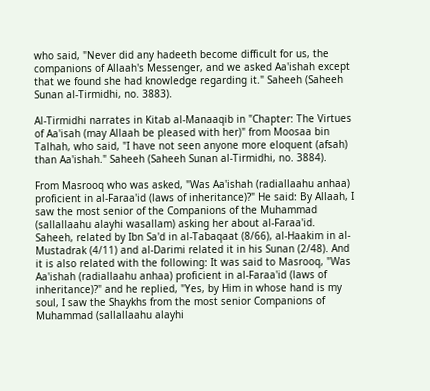who said, "Never did any hadeeth become difficult for us, the companions of Allaah's Messenger, and we asked Aa'ishah except that we found she had knowledge regarding it." Saheeh (Saheeh Sunan al-Tirmidhi, no. 3883).

Al-Tirmidhi narrates in Kitab al-Manaaqib in "Chapter: The Virtues of Aa'isah (may Allaah be pleased with her)" from Moosaa bin Talhah, who said, "I have not seen anyone more eloquent (afsah) than Aa'ishah." Saheeh (Saheeh Sunan al-Tirmidhi, no. 3884).

From Masrooq who was asked, "Was Aa'ishah (radiallaahu anhaa) proficient in al-Faraa'id (laws of inheritance)?" He said: By Allaah, I saw the most senior of the Companions of the Muhammad (sallallaahu alayhi wasallam) asking her about al-Faraa'id. Saheeh, related by Ibn Sa'd in al-Tabaqaat (8/66), al-Haakim in al-Mustadrak (4/11) and al-Darimi related it in his Sunan (2/48). And it is also related with the following: It was said to Masrooq, "Was Aa'ishah (radiallaahu anhaa) proficient in al-Faraa'id (laws of inheritance)?" and he replied, "Yes, by Him in whose hand is my soul, I saw the Shaykhs from the most senior Companions of Muhammad (sallallaahu alayhi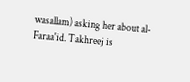wasallam) asking her about al-Faraa'id. Takhreej is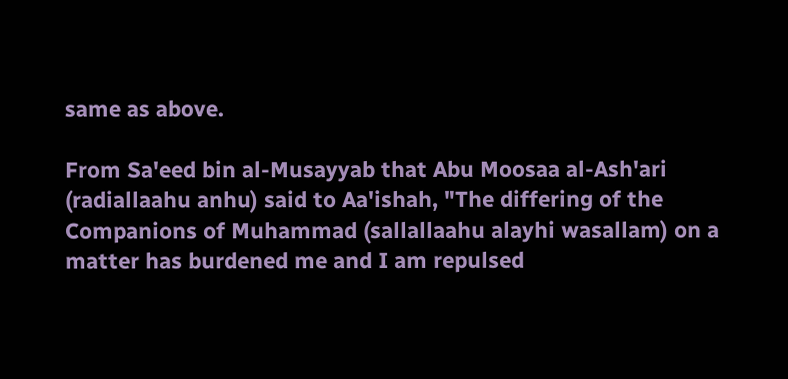same as above.

From Sa'eed bin al-Musayyab that Abu Moosaa al-Ash'ari (radiallaahu anhu) said to Aa'ishah, "The differing of the Companions of Muhammad (sallallaahu alayhi wasallam) on a matter has burdened me and I am repulsed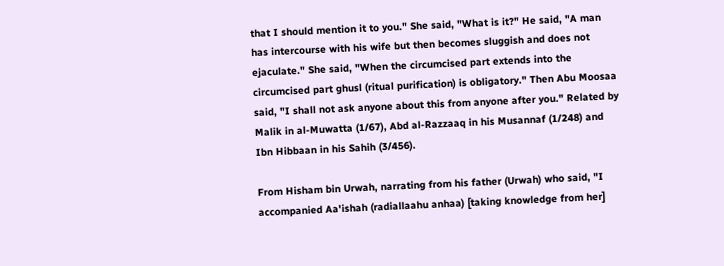that I should mention it to you." She said, "What is it?" He said, "A man has intercourse with his wife but then becomes sluggish and does not ejaculate." She said, "When the circumcised part extends into the circumcised part ghusl (ritual purification) is obligatory." Then Abu Moosaa said, "I shall not ask anyone about this from anyone after you." Related by Malik in al-Muwatta (1/67), Abd al-Razzaaq in his Musannaf (1/248) and Ibn Hibbaan in his Sahih (3/456).

From Hisham bin Urwah, narrating from his father (Urwah) who said, "I accompanied Aa'ishah (radiallaahu anhaa) [taking knowledge from her]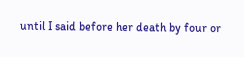until I said before her death by four or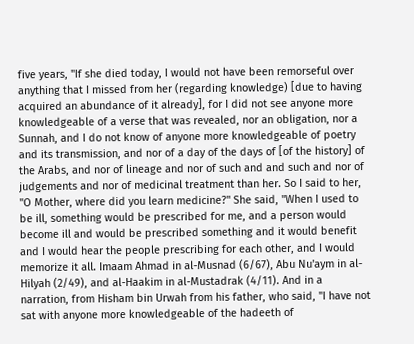five years, "If she died today, I would not have been remorseful over anything that I missed from her (regarding knowledge) [due to having acquired an abundance of it already], for I did not see anyone more knowledgeable of a verse that was revealed, nor an obligation, nor a Sunnah, and I do not know of anyone more knowledgeable of poetry and its transmission, and nor of a day of the days of [of the history] of the Arabs, and nor of lineage and nor of such and and such and nor of judgements and nor of medicinal treatment than her. So I said to her, "O Mother, where did you learn medicine?" She said, "When I used to be ill, something would be prescribed for me, and a person would become ill and would be prescribed something and it would benefit and I would hear the people prescribing for each other, and I would memorize it all. Imaam Ahmad in al-Musnad (6/67), Abu Nu'aym in al-Hilyah (2/49), and al-Haakim in al-Mustadrak (4/11). And in a narration, from Hisham bin Urwah from his father, who said, "I have not sat with anyone more knowledgeable of the hadeeth of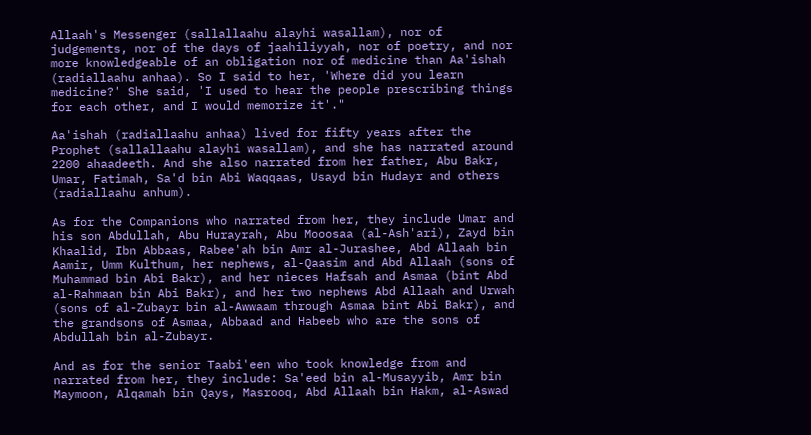Allaah's Messenger (sallallaahu alayhi wasallam), nor of judgements, nor of the days of jaahiliyyah, nor of poetry, and nor more knowledgeable of an obligation nor of medicine than Aa'ishah (radiallaahu anhaa). So I said to her, 'Where did you learn medicine?' She said, 'I used to hear the people prescribing things for each other, and I would memorize it'."

Aa'ishah (radiallaahu anhaa) lived for fifty years after the Prophet (sallallaahu alayhi wasallam), and she has narrated around 2200 ahaadeeth. And she also narrated from her father, Abu Bakr, Umar, Fatimah, Sa'd bin Abi Waqqaas, Usayd bin Hudayr and others (radiallaahu anhum).

As for the Companions who narrated from her, they include Umar and his son Abdullah, Abu Hurayrah, Abu Mooosaa (al-Ash'ari), Zayd bin Khaalid, Ibn Abbaas, Rabee'ah bin Amr al-Jurashee, Abd Allaah bin Aamir, Umm Kulthum, her nephews, al-Qaasim and Abd Allaah (sons of Muhammad bin Abi Bakr), and her nieces Hafsah and Asmaa (bint Abd al-Rahmaan bin Abi Bakr), and her two nephews Abd Allaah and Urwah (sons of al-Zubayr bin al-Awwaam through Asmaa bint Abi Bakr), and the grandsons of Asmaa, Abbaad and Habeeb who are the sons of Abdullah bin al-Zubayr.

And as for the senior Taabi'een who took knowledge from and narrated from her, they include: Sa'eed bin al-Musayyib, Amr bin Maymoon, Alqamah bin Qays, Masrooq, Abd Allaah bin Hakm, al-Aswad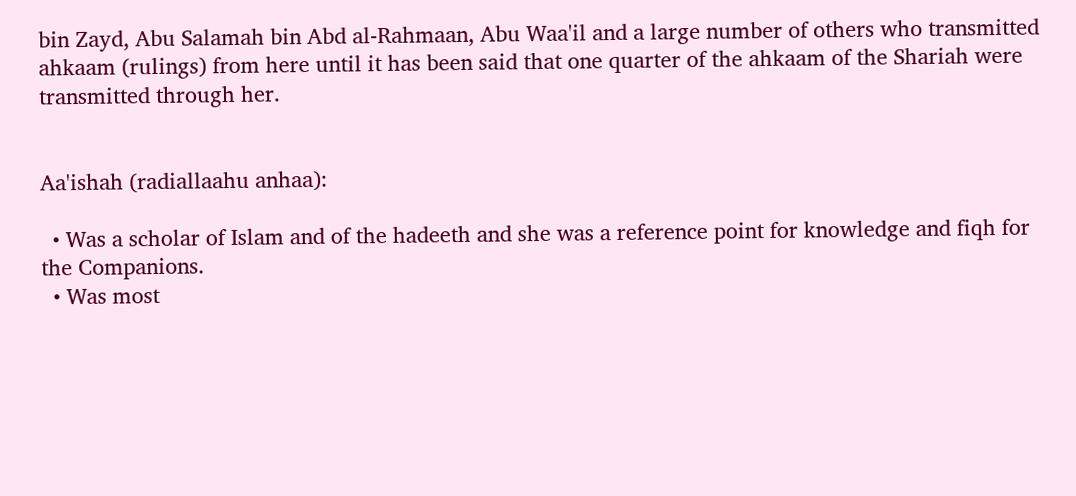bin Zayd, Abu Salamah bin Abd al-Rahmaan, Abu Waa'il and a large number of others who transmitted ahkaam (rulings) from here until it has been said that one quarter of the ahkaam of the Shariah were transmitted through her.


Aa'ishah (radiallaahu anhaa):

  • Was a scholar of Islam and of the hadeeth and she was a reference point for knowledge and fiqh for the Companions.
  • Was most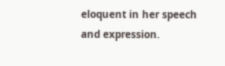eloquent in her speech and expression.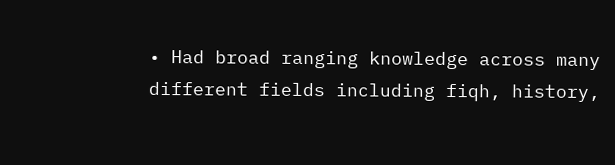• Had broad ranging knowledge across many different fields including fiqh, history,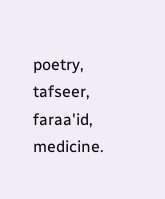poetry, tafseer, faraa'id, medicine.